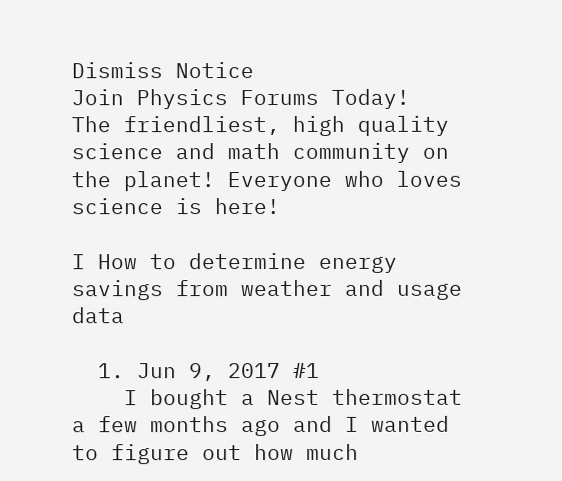Dismiss Notice
Join Physics Forums Today!
The friendliest, high quality science and math community on the planet! Everyone who loves science is here!

I How to determine energy savings from weather and usage data

  1. Jun 9, 2017 #1
    I bought a Nest thermostat a few months ago and I wanted to figure out how much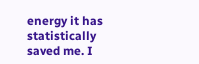energy it has statistically saved me. I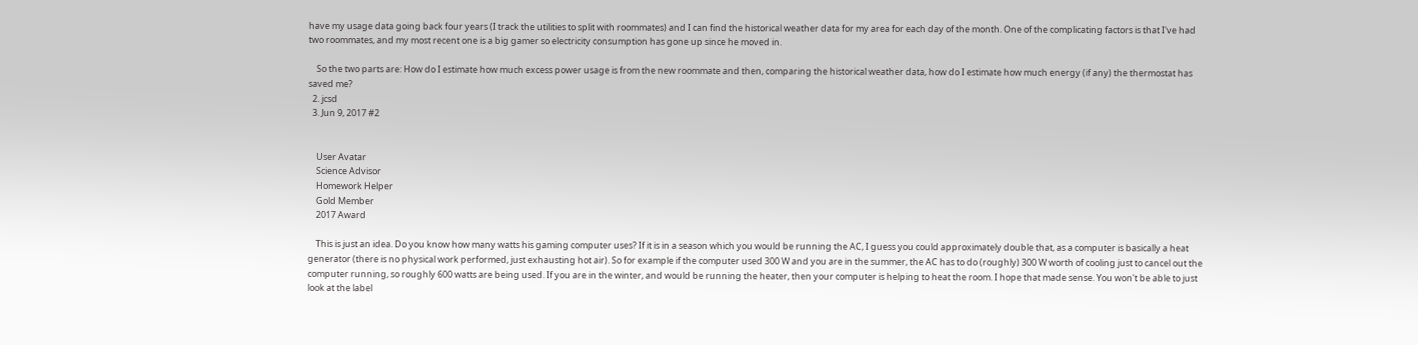have my usage data going back four years (I track the utilities to split with roommates) and I can find the historical weather data for my area for each day of the month. One of the complicating factors is that I've had two roommates, and my most recent one is a big gamer so electricity consumption has gone up since he moved in.

    So the two parts are: How do I estimate how much excess power usage is from the new roommate and then, comparing the historical weather data, how do I estimate how much energy (if any) the thermostat has saved me?
  2. jcsd
  3. Jun 9, 2017 #2


    User Avatar
    Science Advisor
    Homework Helper
    Gold Member
    2017 Award

    This is just an idea. Do you know how many watts his gaming computer uses? If it is in a season which you would be running the AC, I guess you could approximately double that, as a computer is basically a heat generator (there is no physical work performed, just exhausting hot air). So for example if the computer used 300 W and you are in the summer, the AC has to do (roughly) 300 W worth of cooling just to cancel out the computer running, so roughly 600 watts are being used. If you are in the winter, and would be running the heater, then your computer is helping to heat the room. I hope that made sense. You won't be able to just look at the label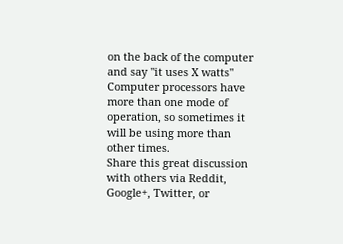on the back of the computer and say "it uses X watts" Computer processors have more than one mode of operation, so sometimes it will be using more than other times.
Share this great discussion with others via Reddit, Google+, Twitter, or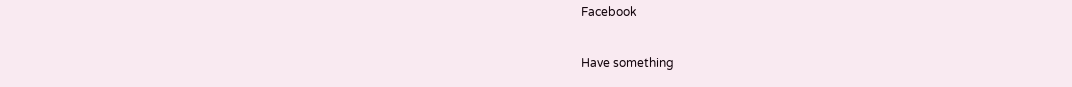Facebook

Have something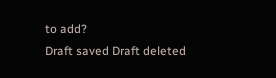to add?
Draft saved Draft deleted